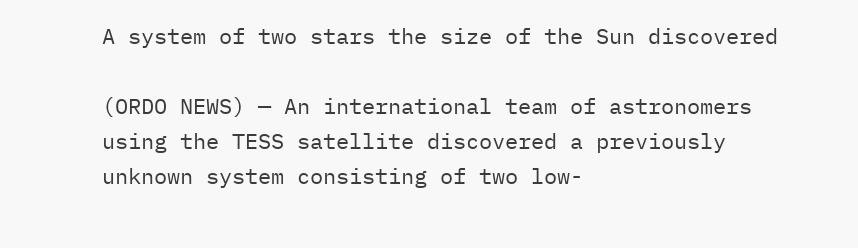A system of two stars the size of the Sun discovered

(ORDO NEWS) — An international team of astronomers using the TESS satellite discovered a previously unknown system consisting of two low-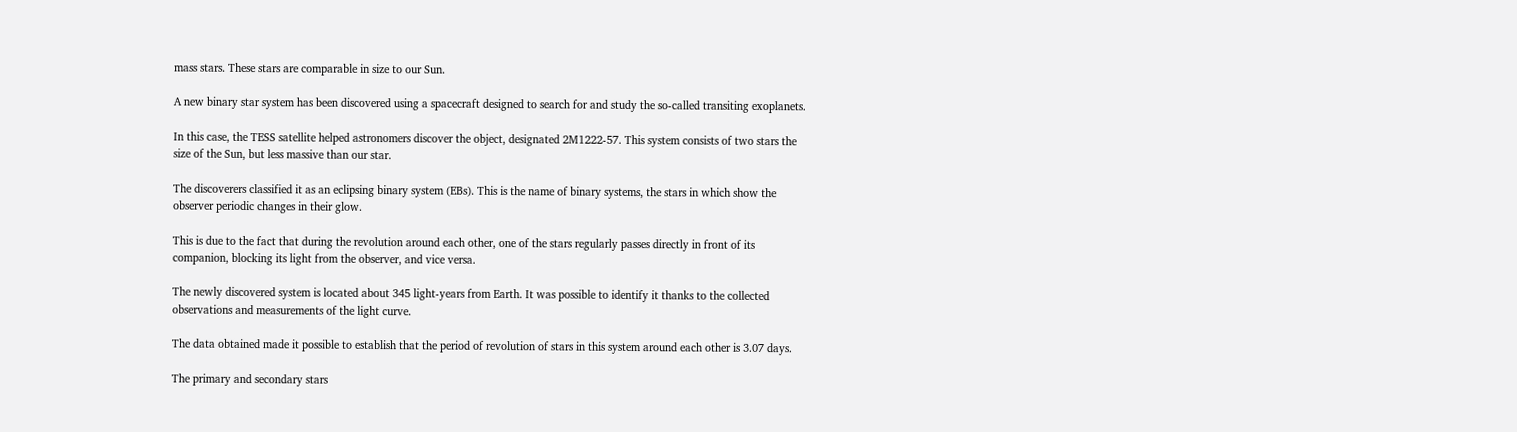mass stars. These stars are comparable in size to our Sun.

A new binary star system has been discovered using a spacecraft designed to search for and study the so-called transiting exoplanets.

In this case, the TESS satellite helped astronomers discover the object, designated 2M1222-57. This system consists of two stars the size of the Sun, but less massive than our star.

The discoverers classified it as an eclipsing binary system (EBs). This is the name of binary systems, the stars in which show the observer periodic changes in their glow.

This is due to the fact that during the revolution around each other, one of the stars regularly passes directly in front of its companion, blocking its light from the observer, and vice versa.

The newly discovered system is located about 345 light-years from Earth. It was possible to identify it thanks to the collected observations and measurements of the light curve.

The data obtained made it possible to establish that the period of revolution of stars in this system around each other is 3.07 days.

The primary and secondary stars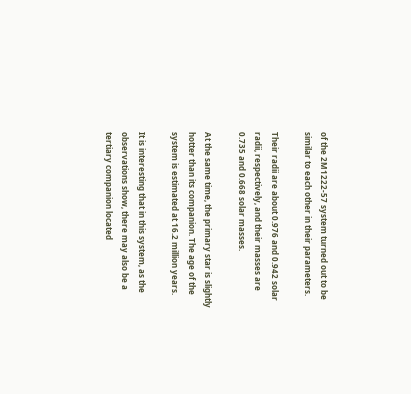of the 2M1222-57 system turned out to be similar to each other in their parameters.

Their radii are about 0.976 and 0.942 solar radii, respectively, and their masses are 0.735 and 0.668 solar masses.

At the same time, the primary star is slightly hotter than its companion. The age of the system is estimated at 16.2 million years.

It is interesting that in this system, as the observations show, there may also be a tertiary companion located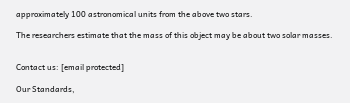approximately 100 astronomical units from the above two stars.

The researchers estimate that the mass of this object may be about two solar masses.


Contact us: [email protected]

Our Standards,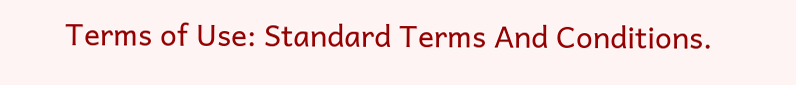Terms of Use: Standard Terms And Conditions.